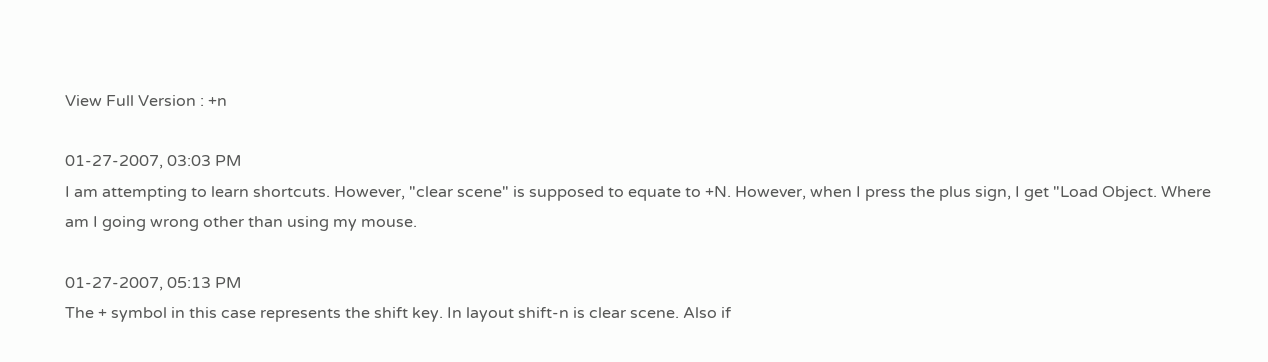View Full Version : +n

01-27-2007, 03:03 PM
I am attempting to learn shortcuts. However, "clear scene" is supposed to equate to +N. However, when I press the plus sign, I get "Load Object. Where am I going wrong other than using my mouse.

01-27-2007, 05:13 PM
The + symbol in this case represents the shift key. In layout shift-n is clear scene. Also if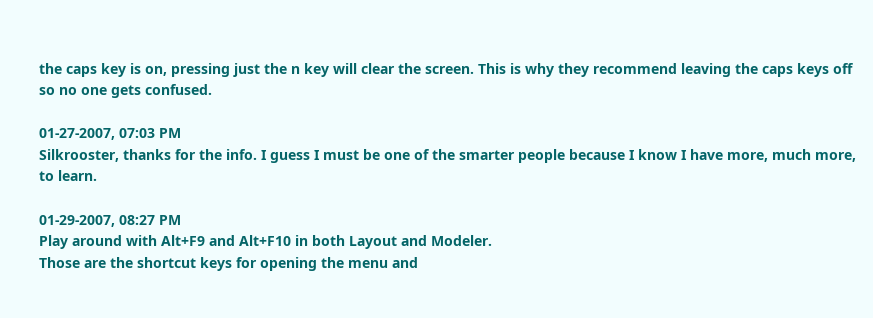the caps key is on, pressing just the n key will clear the screen. This is why they recommend leaving the caps keys off so no one gets confused.

01-27-2007, 07:03 PM
Silkrooster, thanks for the info. I guess I must be one of the smarter people because I know I have more, much more, to learn.

01-29-2007, 08:27 PM
Play around with Alt+F9 and Alt+F10 in both Layout and Modeler.
Those are the shortcut keys for opening the menu and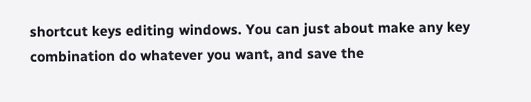shortcut keys editing windows. You can just about make any key combination do whatever you want, and save the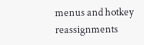menus and hotkey reassignments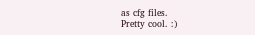as cfg files.
Pretty cool. :)